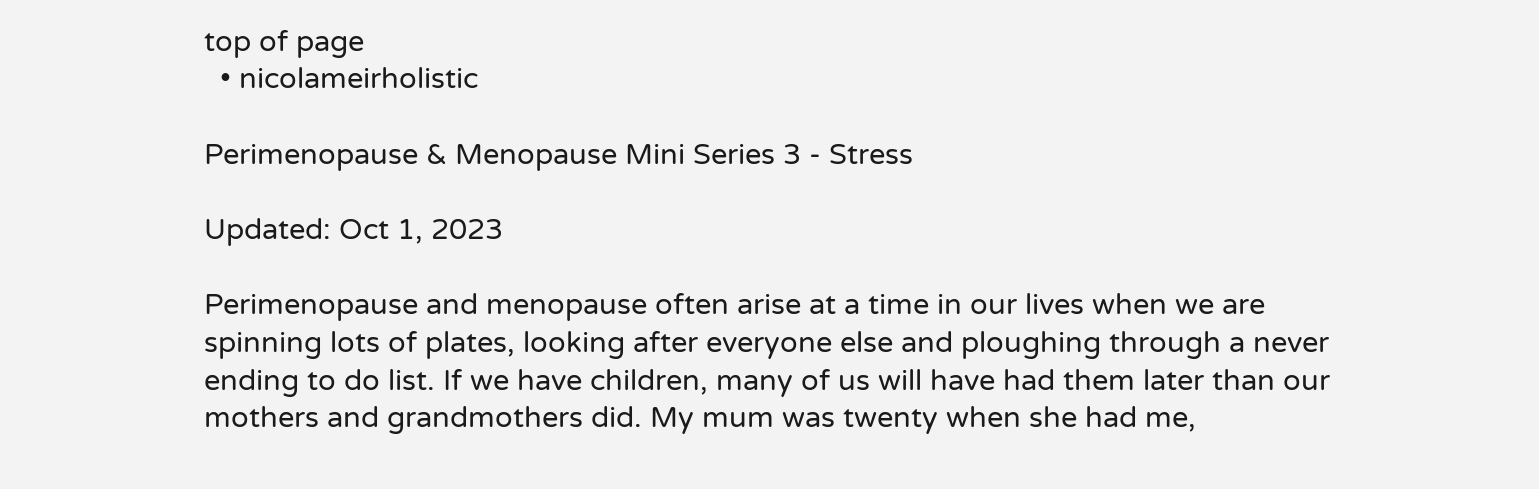top of page
  • nicolameirholistic

Perimenopause & Menopause Mini Series 3 - Stress

Updated: Oct 1, 2023

Perimenopause and menopause often arise at a time in our lives when we are spinning lots of plates, looking after everyone else and ploughing through a never ending to do list. If we have children, many of us will have had them later than our mothers and grandmothers did. My mum was twenty when she had me,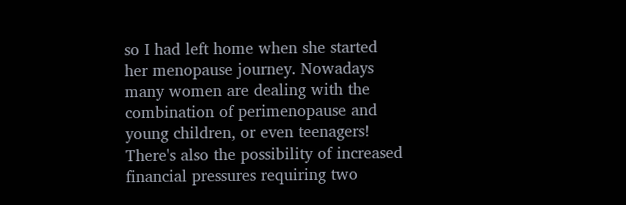so I had left home when she started her menopause journey. Nowadays many women are dealing with the combination of perimenopause and young children, or even teenagers! There's also the possibility of increased financial pressures requiring two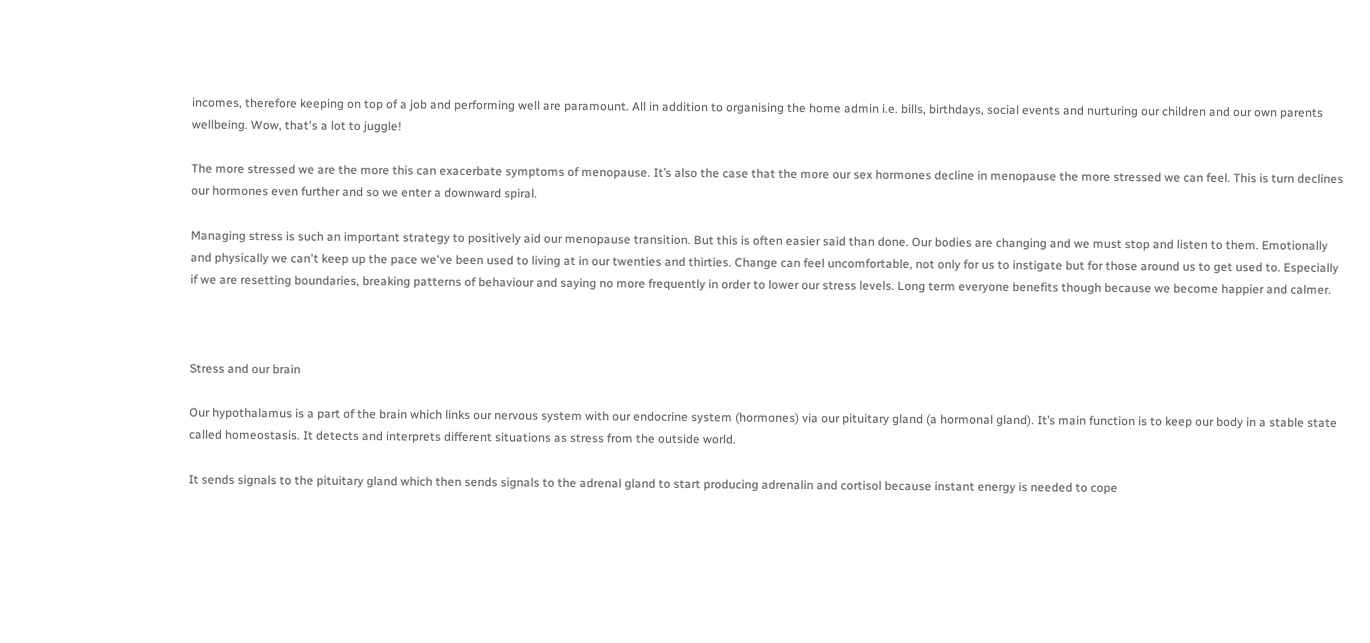incomes, therefore keeping on top of a job and performing well are paramount. All in addition to organising the home admin i.e. bills, birthdays, social events and nurturing our children and our own parents wellbeing. Wow, that's a lot to juggle!

The more stressed we are the more this can exacerbate symptoms of menopause. It’s also the case that the more our sex hormones decline in menopause the more stressed we can feel. This is turn declines our hormones even further and so we enter a downward spiral.

Managing stress is such an important strategy to positively aid our menopause transition. But this is often easier said than done. Our bodies are changing and we must stop and listen to them. Emotionally and physically we can't keep up the pace we've been used to living at in our twenties and thirties. Change can feel uncomfortable, not only for us to instigate but for those around us to get used to. Especially if we are resetting boundaries, breaking patterns of behaviour and saying no more frequently in order to lower our stress levels. Long term everyone benefits though because we become happier and calmer.



Stress and our brain

Our hypothalamus is a part of the brain which links our nervous system with our endocrine system (hormones) via our pituitary gland (a hormonal gland). It’s main function is to keep our body in a stable state called homeostasis. It detects and interprets different situations as stress from the outside world.

It sends signals to the pituitary gland which then sends signals to the adrenal gland to start producing adrenalin and cortisol because instant energy is needed to cope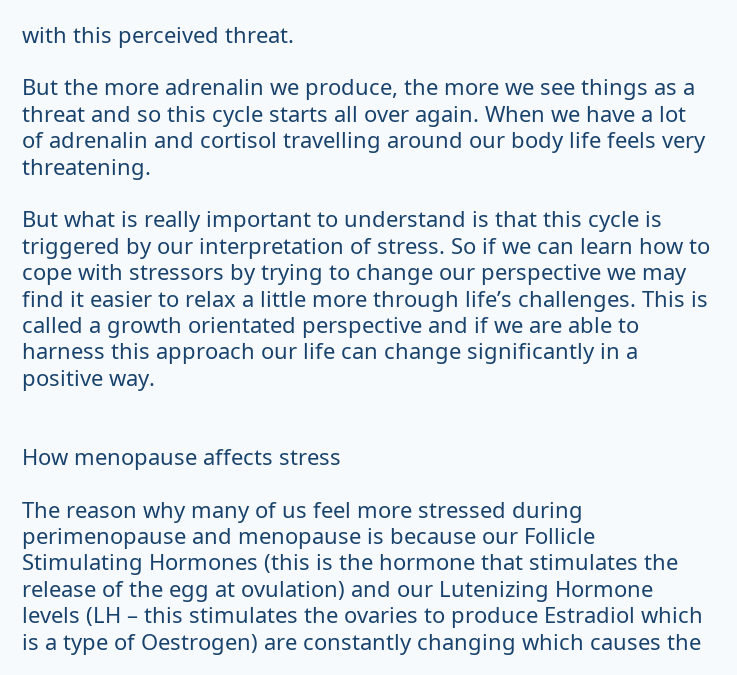with this perceived threat.

But the more adrenalin we produce, the more we see things as a threat and so this cycle starts all over again. When we have a lot of adrenalin and cortisol travelling around our body life feels very threatening.

But what is really important to understand is that this cycle is triggered by our interpretation of stress. So if we can learn how to cope with stressors by trying to change our perspective we may find it easier to relax a little more through life’s challenges. This is called a growth orientated perspective and if we are able to harness this approach our life can change significantly in a positive way.


How menopause affects stress

The reason why many of us feel more stressed during perimenopause and menopause is because our Follicle Stimulating Hormones (this is the hormone that stimulates the release of the egg at ovulation) and our Lutenizing Hormone levels (LH – this stimulates the ovaries to produce Estradiol which is a type of Oestrogen) are constantly changing which causes the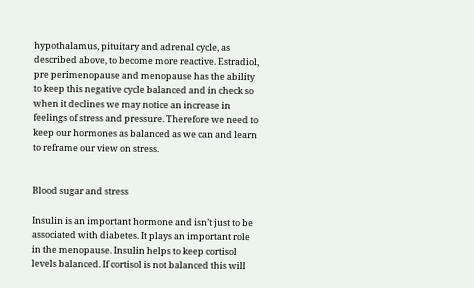hypothalamus, pituitary and adrenal cycle, as described above, to become more reactive. Estradiol, pre perimenopause and menopause has the ability to keep this negative cycle balanced and in check so when it declines we may notice an increase in feelings of stress and pressure. Therefore we need to keep our hormones as balanced as we can and learn to reframe our view on stress.


Blood sugar and stress

Insulin is an important hormone and isn’t just to be associated with diabetes. It plays an important role in the menopause. Insulin helps to keep cortisol levels balanced. If cortisol is not balanced this will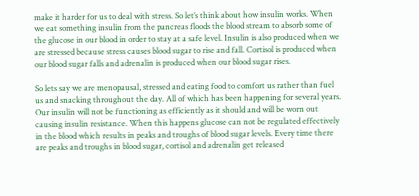make it harder for us to deal with stress. So let’s think about how insulin works. When we eat something insulin from the pancreas floods the blood stream to absorb some of the glucose in our blood in order to stay at a safe level. Insulin is also produced when we are stressed because stress causes blood sugar to rise and fall. Cortisol is produced when our blood sugar falls and adrenalin is produced when our blood sugar rises.

So lets say we are menopausal, stressed and eating food to comfort us rather than fuel us and snacking throughout the day. All of which has been happening for several years. Our insulin will not be functioning as efficiently as it should and will be worn out causing insulin resistance. When this happens glucose can not be regulated effectively in the blood which results in peaks and troughs of blood sugar levels. Every time there are peaks and troughs in blood sugar, cortisol and adrenalin get released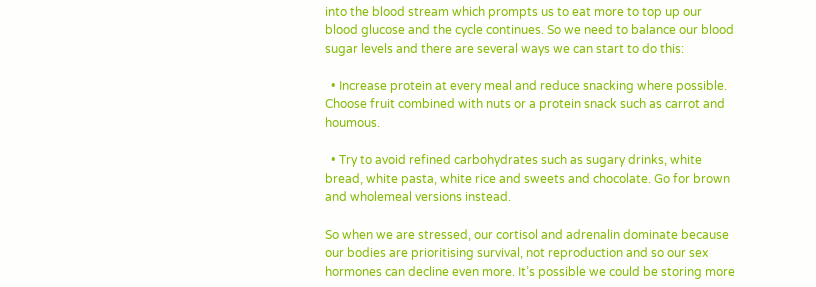into the blood stream which prompts us to eat more to top up our blood glucose and the cycle continues. So we need to balance our blood sugar levels and there are several ways we can start to do this:

  • Increase protein at every meal and reduce snacking where possible. Choose fruit combined with nuts or a protein snack such as carrot and houmous.

  • Try to avoid refined carbohydrates such as sugary drinks, white bread, white pasta, white rice and sweets and chocolate. Go for brown and wholemeal versions instead.

So when we are stressed, our cortisol and adrenalin dominate because our bodies are prioritising survival, not reproduction and so our sex hormones can decline even more. It’s possible we could be storing more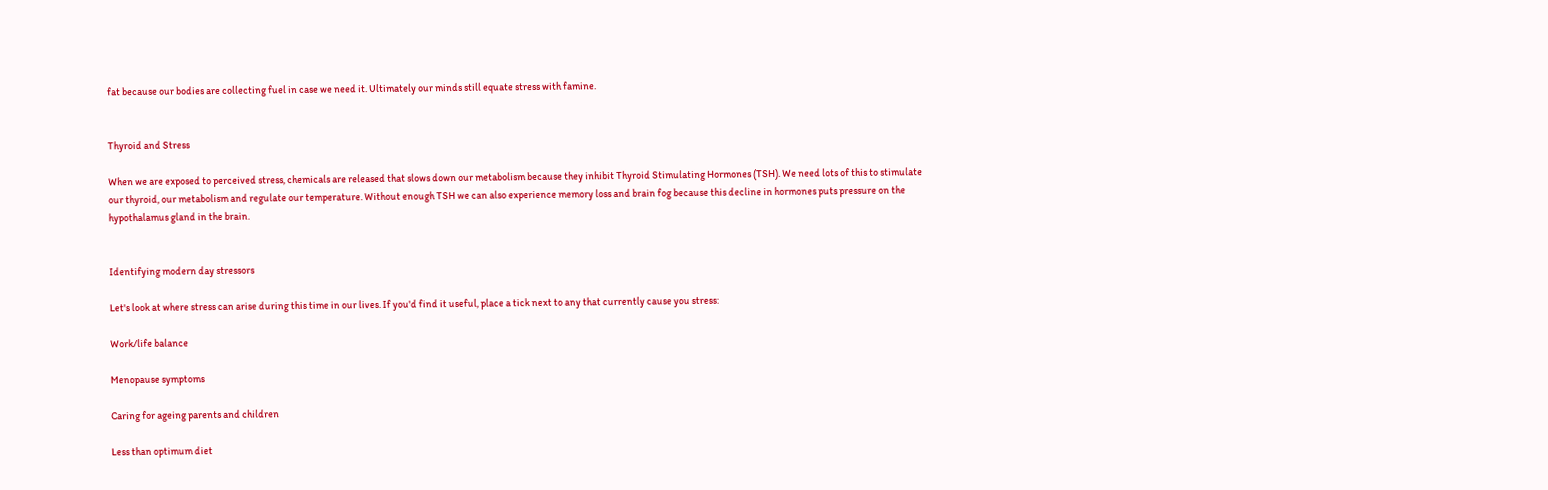fat because our bodies are collecting fuel in case we need it. Ultimately our minds still equate stress with famine.


Thyroid and Stress

When we are exposed to perceived stress, chemicals are released that slows down our metabolism because they inhibit Thyroid Stimulating Hormones (TSH). We need lots of this to stimulate our thyroid, our metabolism and regulate our temperature. Without enough TSH we can also experience memory loss and brain fog because this decline in hormones puts pressure on the hypothalamus gland in the brain.


Identifying modern day stressors

Let's look at where stress can arise during this time in our lives. If you'd find it useful, place a tick next to any that currently cause you stress:

Work/life balance

Menopause symptoms

Caring for ageing parents and children

Less than optimum diet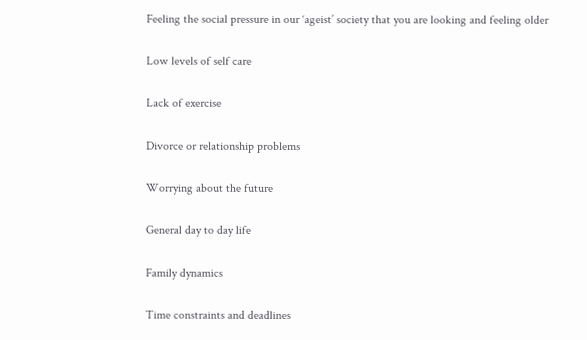Feeling the social pressure in our ‘ageist’ society that you are looking and feeling older

Low levels of self care

Lack of exercise

Divorce or relationship problems

Worrying about the future

General day to day life

Family dynamics

Time constraints and deadlines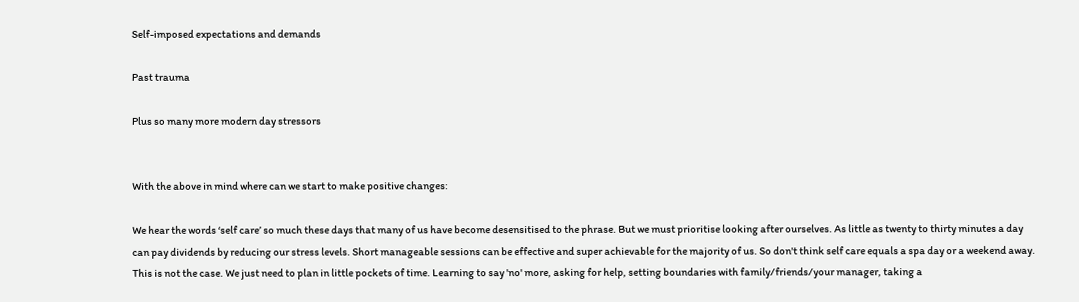Self-imposed expectations and demands

Past trauma

Plus so many more modern day stressors


With the above in mind where can we start to make positive changes:

We hear the words ‘self care’ so much these days that many of us have become desensitised to the phrase. But we must prioritise looking after ourselves. As little as twenty to thirty minutes a day can pay dividends by reducing our stress levels. Short manageable sessions can be effective and super achievable for the majority of us. So don't think self care equals a spa day or a weekend away. This is not the case. We just need to plan in little pockets of time. Learning to say 'no' more, asking for help, setting boundaries with family/friends/your manager, taking a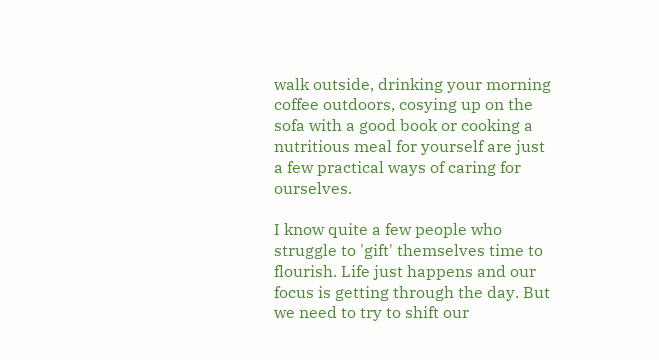walk outside, drinking your morning coffee outdoors, cosying up on the sofa with a good book or cooking a nutritious meal for yourself are just a few practical ways of caring for ourselves.

I know quite a few people who struggle to 'gift' themselves time to flourish. Life just happens and our focus is getting through the day. But we need to try to shift our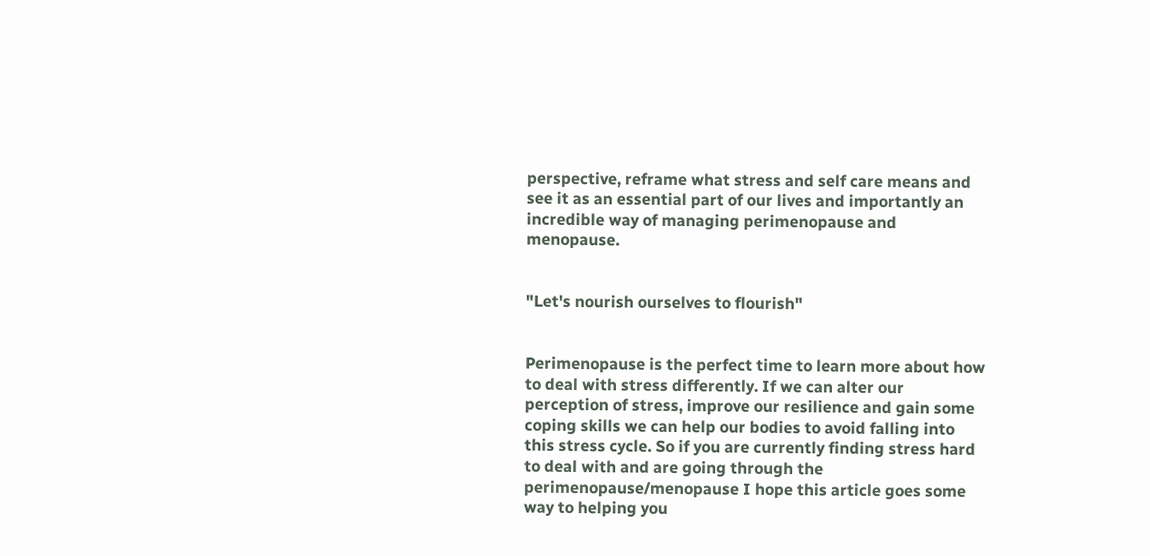perspective, reframe what stress and self care means and see it as an essential part of our lives and importantly an incredible way of managing perimenopause and menopause.


"Let's nourish ourselves to flourish"


Perimenopause is the perfect time to learn more about how to deal with stress differently. If we can alter our perception of stress, improve our resilience and gain some coping skills we can help our bodies to avoid falling into this stress cycle. So if you are currently finding stress hard to deal with and are going through the perimenopause/menopause I hope this article goes some way to helping you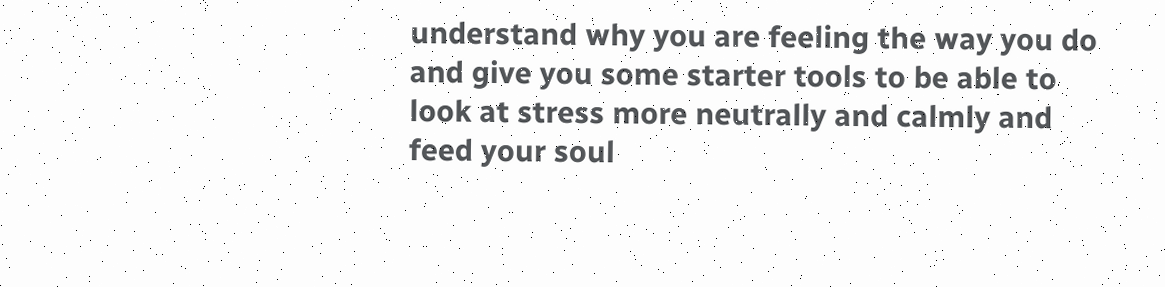understand why you are feeling the way you do and give you some starter tools to be able to look at stress more neutrally and calmly and feed your soul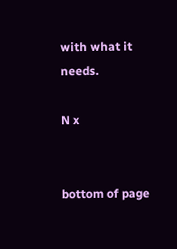with what it needs.

N x


bottom of page